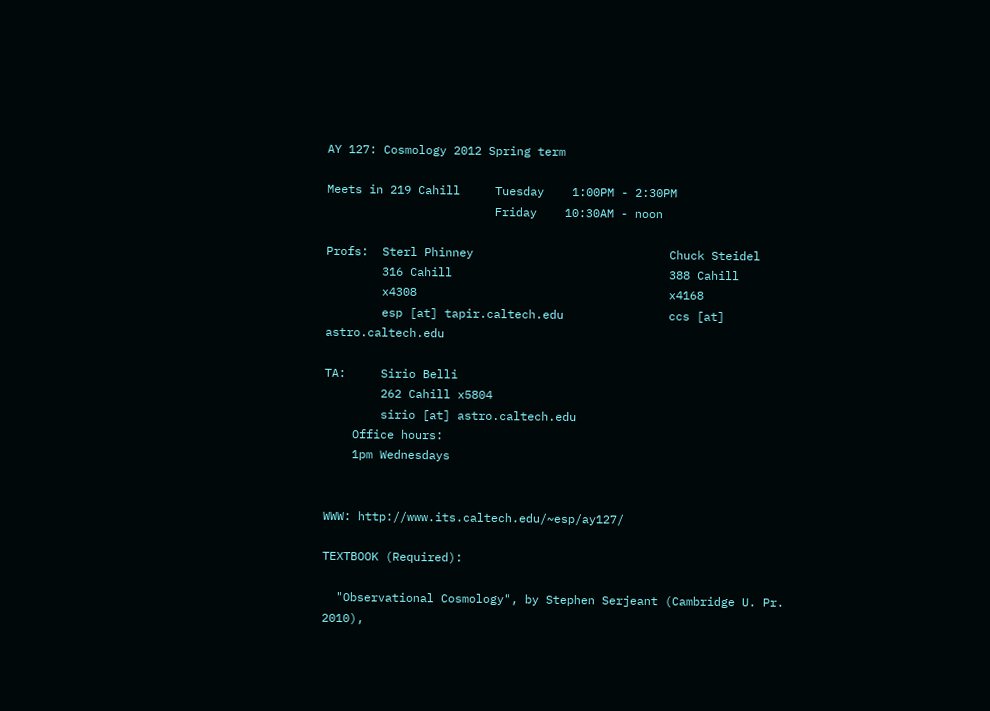AY 127: Cosmology 2012 Spring term

Meets in 219 Cahill     Tuesday    1:00PM - 2:30PM
                        Friday    10:30AM - noon

Profs:  Sterl Phinney                            Chuck Steidel
        316 Cahill                               388 Cahill
        x4308                                    x4168
        esp [at] tapir.caltech.edu               ccs [at] astro.caltech.edu

TA:     Sirio Belli
        262 Cahill x5804
        sirio [at] astro.caltech.edu
    Office hours:
    1pm Wednesdays


WWW: http://www.its.caltech.edu/~esp/ay127/

TEXTBOOK (Required):

  "Observational Cosmology", by Stephen Serjeant (Cambridge U. Pr. 2010),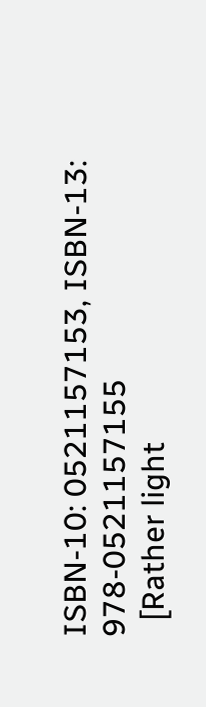ISBN-10: 0521157153, ISBN-13: 978-0521157155
  [Rather light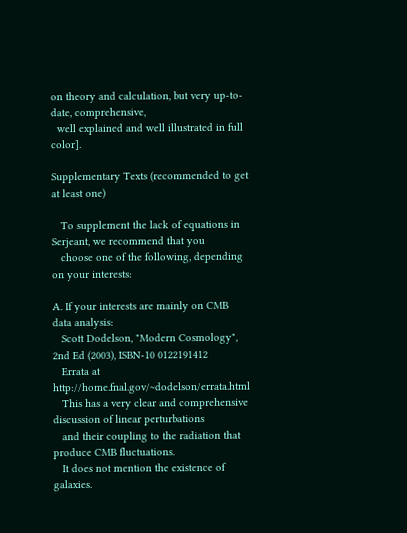on theory and calculation, but very up-to-date, comprehensive,
  well explained and well illustrated in full color].

Supplementary Texts (recommended to get at least one)

   To supplement the lack of equations in Serjeant, we recommend that you
   choose one of the following, depending on your interests:

A. If your interests are mainly on CMB data analysis:
   Scott Dodelson, "Modern Cosmology", 2nd Ed (2003), ISBN-10 0122191412
   Errata at http://home.fnal.gov/~dodelson/errata.html
   This has a very clear and comprehensive discussion of linear perturbations
   and their coupling to the radiation that produce CMB fluctuations.
   It does not mention the existence of galaxies.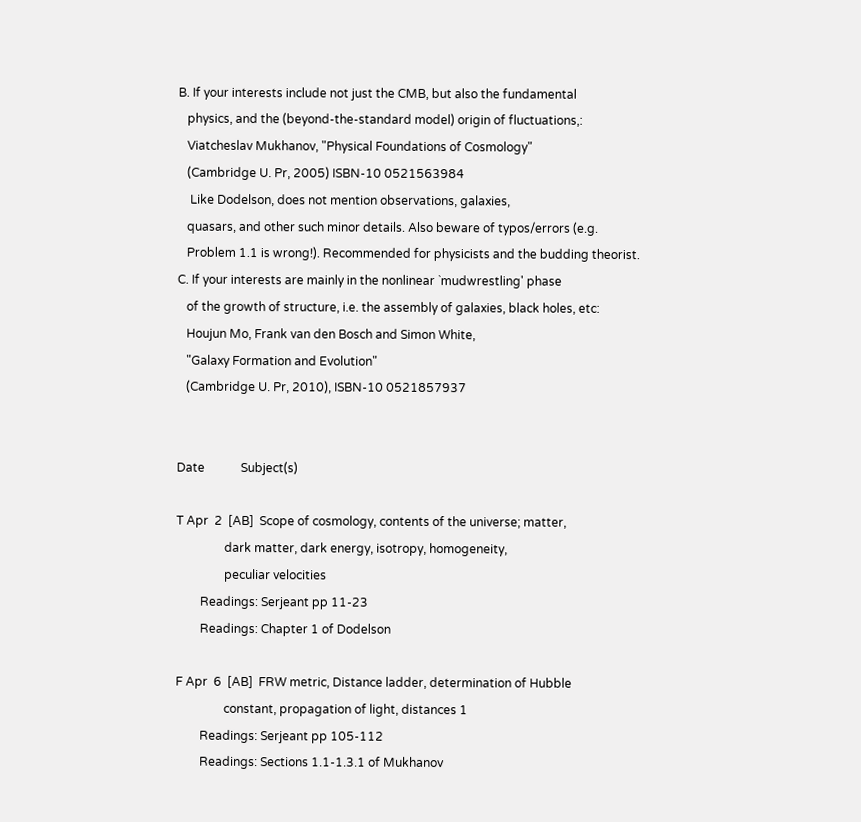B. If your interests include not just the CMB, but also the fundamental
   physics, and the (beyond-the-standard model) origin of fluctuations,:
   Viatcheslav Mukhanov, "Physical Foundations of Cosmology"
   (Cambridge U. Pr, 2005) ISBN-10 0521563984
    Like Dodelson, does not mention observations, galaxies,
   quasars, and other such minor details. Also beware of typos/errors (e.g.
   Problem 1.1 is wrong!). Recommended for physicists and the budding theorist.
C. If your interests are mainly in the nonlinear `mudwrestling' phase
   of the growth of structure, i.e. the assembly of galaxies, black holes, etc:
   Houjun Mo, Frank van den Bosch and Simon White,
   "Galaxy Formation and Evolution"
   (Cambridge U. Pr, 2010), ISBN-10 0521857937


Date            Subject(s)

T Apr  2  [AB]  Scope of cosmology, contents of the universe; matter,
                dark matter, dark energy, isotropy, homogeneity,
                peculiar velocities
        Readings: Serjeant pp 11-23
        Readings: Chapter 1 of Dodelson

F Apr  6  [AB]  FRW metric, Distance ladder, determination of Hubble
                constant, propagation of light, distances 1
        Readings: Serjeant pp 105-112
        Readings: Sections 1.1-1.3.1 of Mukhanov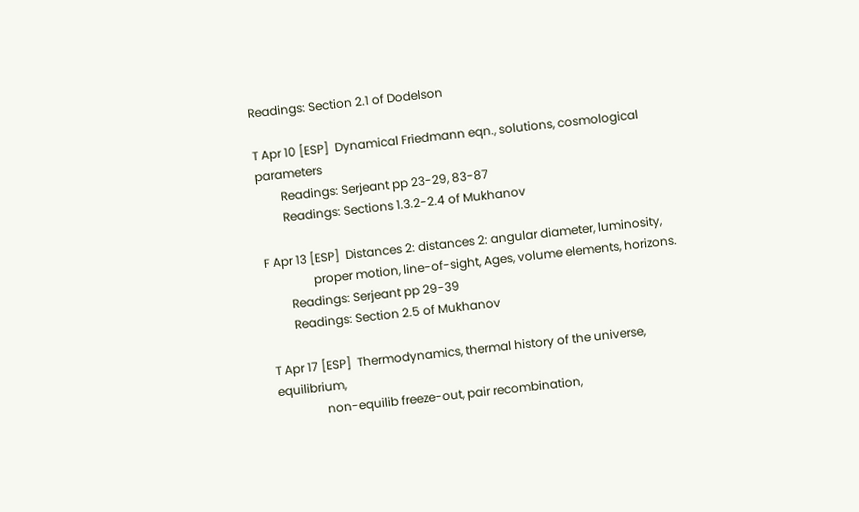Readings: Section 2.1 of Dodelson

T Apr 10 [ESP]  Dynamical Friedmann eqn., solutions, cosmological parameters
        Readings: Serjeant pp 23-29, 83-87
        Readings: Sections 1.3.2-2.4 of Mukhanov

F Apr 13 [ESP]  Distances 2: distances 2: angular diameter, luminosity,
                proper motion, line-of-sight, Ages, volume elements, horizons.
        Readings: Serjeant pp 29-39
        Readings: Section 2.5 of Mukhanov

T Apr 17 [ESP]  Thermodynamics, thermal history of the universe, equilibrium,
                non-equilib freeze-out, pair recombination,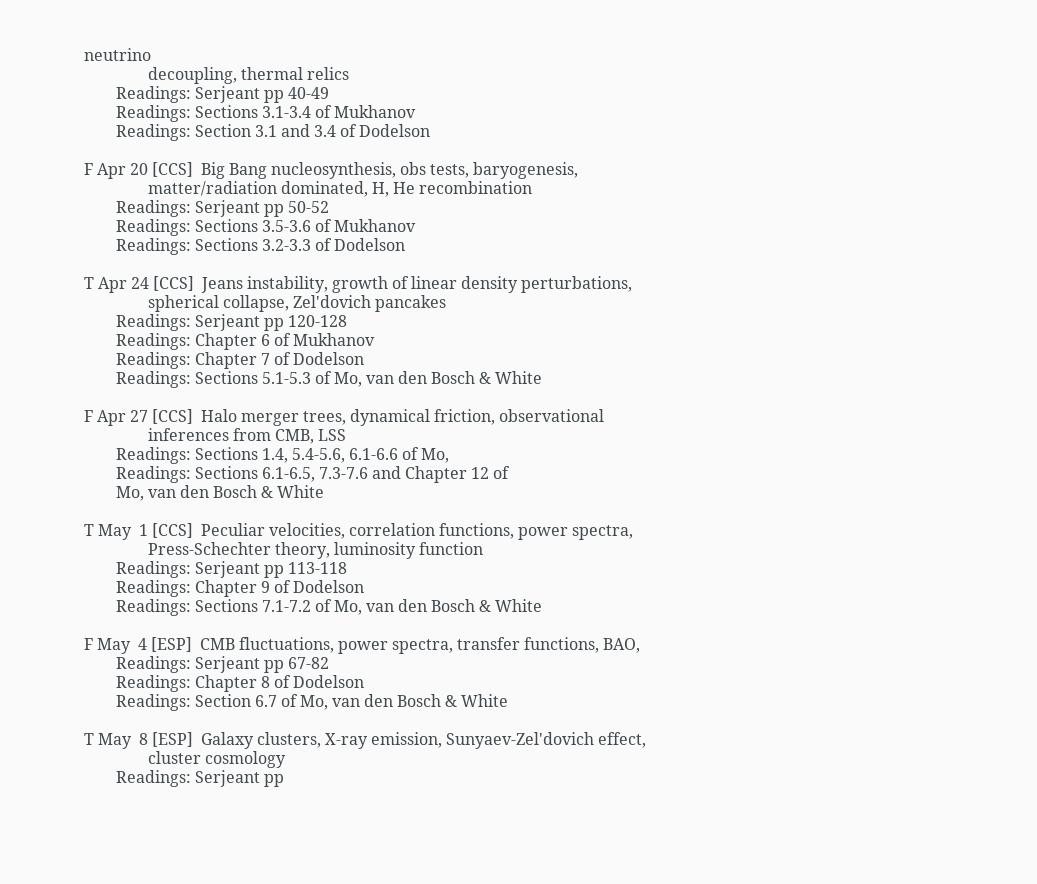neutrino
                decoupling, thermal relics
        Readings: Serjeant pp 40-49
        Readings: Sections 3.1-3.4 of Mukhanov
        Readings: Section 3.1 and 3.4 of Dodelson

F Apr 20 [CCS]  Big Bang nucleosynthesis, obs tests, baryogenesis,
                matter/radiation dominated, H, He recombination
        Readings: Serjeant pp 50-52
        Readings: Sections 3.5-3.6 of Mukhanov
        Readings: Sections 3.2-3.3 of Dodelson

T Apr 24 [CCS]  Jeans instability, growth of linear density perturbations,
                spherical collapse, Zel'dovich pancakes
        Readings: Serjeant pp 120-128
        Readings: Chapter 6 of Mukhanov
        Readings: Chapter 7 of Dodelson
        Readings: Sections 5.1-5.3 of Mo, van den Bosch & White

F Apr 27 [CCS]  Halo merger trees, dynamical friction, observational
                inferences from CMB, LSS
        Readings: Sections 1.4, 5.4-5.6, 6.1-6.6 of Mo,
        Readings: Sections 6.1-6.5, 7.3-7.6 and Chapter 12 of
        Mo, van den Bosch & White

T May  1 [CCS]  Peculiar velocities, correlation functions, power spectra,
                Press-Schechter theory, luminosity function
        Readings: Serjeant pp 113-118
        Readings: Chapter 9 of Dodelson
        Readings: Sections 7.1-7.2 of Mo, van den Bosch & White

F May  4 [ESP]  CMB fluctuations, power spectra, transfer functions, BAO,
        Readings: Serjeant pp 67-82
        Readings: Chapter 8 of Dodelson
        Readings: Section 6.7 of Mo, van den Bosch & White

T May  8 [ESP]  Galaxy clusters, X-ray emission, Sunyaev-Zel'dovich effect,
                cluster cosmology
        Readings: Serjeant pp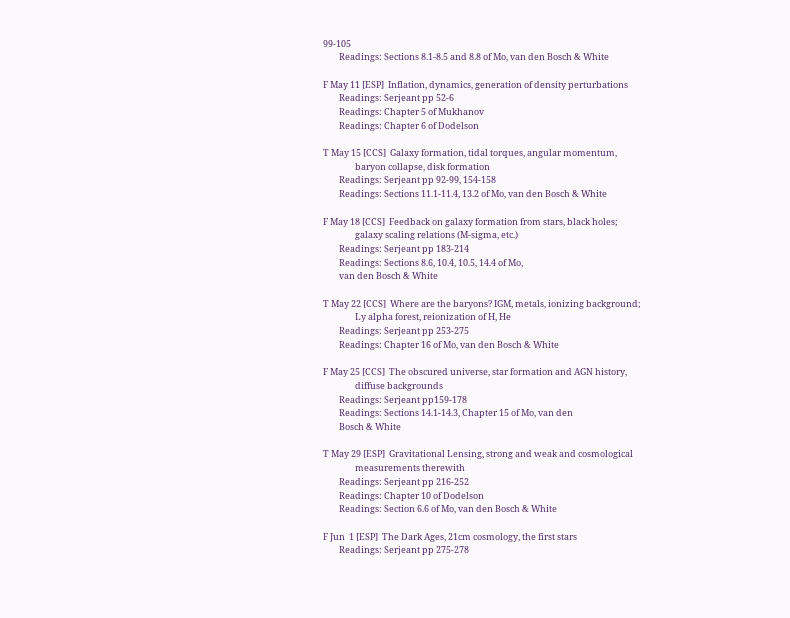99-105
        Readings: Sections 8.1-8.5 and 8.8 of Mo, van den Bosch & White

F May 11 [ESP]  Inflation, dynamics, generation of density perturbations
        Readings: Serjeant pp 52-6
        Readings: Chapter 5 of Mukhanov
        Readings: Chapter 6 of Dodelson

T May 15 [CCS]  Galaxy formation, tidal torques, angular momentum,
                baryon collapse, disk formation
        Readings: Serjeant pp 92-99, 154-158
        Readings: Sections 11.1-11.4, 13.2 of Mo, van den Bosch & White

F May 18 [CCS]  Feedback on galaxy formation from stars, black holes;
                galaxy scaling relations (M-sigma, etc.)
        Readings: Serjeant pp 183-214
        Readings: Sections 8.6, 10.4, 10.5, 14.4 of Mo,
        van den Bosch & White

T May 22 [CCS]  Where are the baryons? IGM, metals, ionizing background;
                Ly alpha forest, reionization of H, He
        Readings: Serjeant pp 253-275
        Readings: Chapter 16 of Mo, van den Bosch & White

F May 25 [CCS]  The obscured universe, star formation and AGN history,
                diffuse backgrounds
        Readings: Serjeant pp159-178
        Readings: Sections 14.1-14.3, Chapter 15 of Mo, van den
        Bosch & White

T May 29 [ESP]  Gravitational Lensing, strong and weak and cosmological
                measurements therewith
        Readings: Serjeant pp 216-252
        Readings: Chapter 10 of Dodelson
        Readings: Section 6.6 of Mo, van den Bosch & White

F Jun  1 [ESP]  The Dark Ages, 21cm cosmology, the first stars
        Readings: Serjeant pp 275-278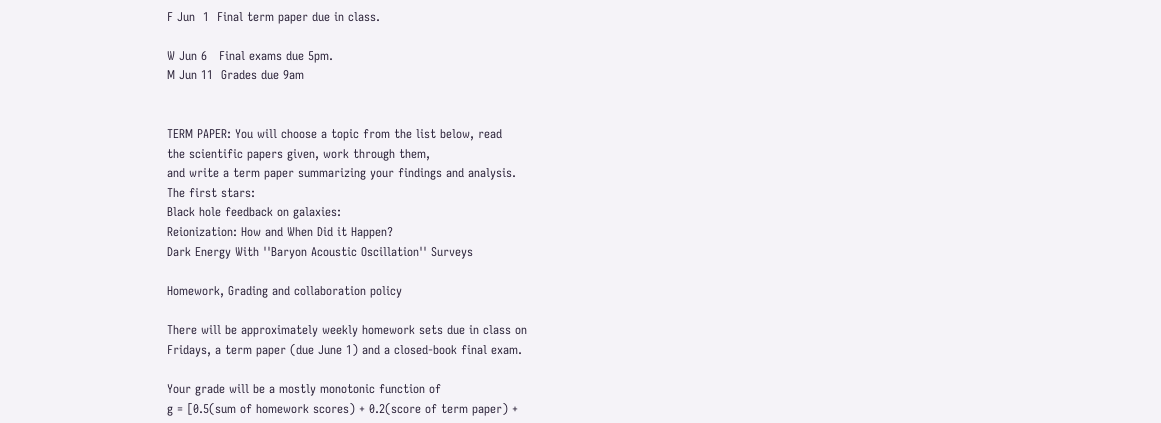F Jun  1  Final term paper due in class.

W Jun 6   Final exams due 5pm.
M Jun 11  Grades due 9am


TERM PAPER: You will choose a topic from the list below, read
the scientific papers given, work through them,
and write a term paper summarizing your findings and analysis.
The first stars:
Black hole feedback on galaxies:
Reionization: How and When Did it Happen?
Dark Energy With ''Baryon Acoustic Oscillation'' Surveys

Homework, Grading and collaboration policy

There will be approximately weekly homework sets due in class on
Fridays, a term paper (due June 1) and a closed-book final exam.

Your grade will be a mostly monotonic function of
g = [0.5(sum of homework scores) + 0.2(score of term paper) +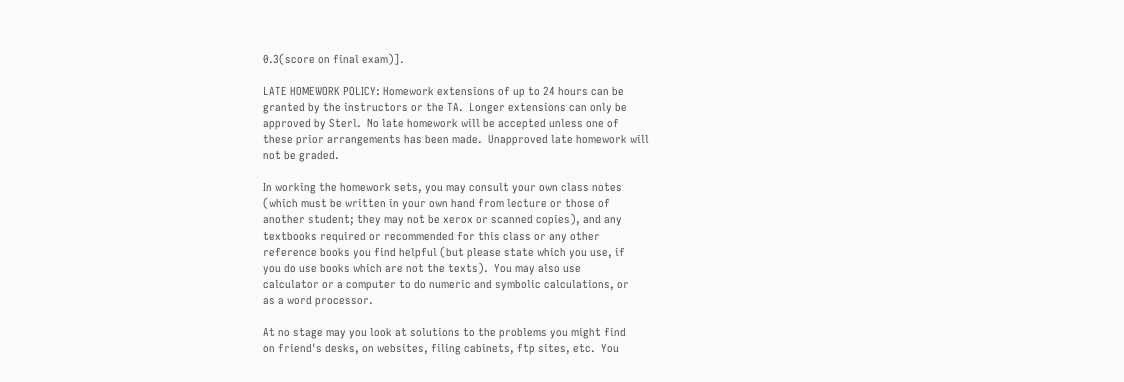0.3(score on final exam)].

LATE HOMEWORK POLICY: Homework extensions of up to 24 hours can be
granted by the instructors or the TA.  Longer extensions can only be
approved by Sterl.  No late homework will be accepted unless one of
these prior arrangements has been made.  Unapproved late homework will
not be graded.

In working the homework sets, you may consult your own class notes
(which must be written in your own hand from lecture or those of
another student; they may not be xerox or scanned copies), and any
textbooks required or recommended for this class or any other
reference books you find helpful (but please state which you use, if
you do use books which are not the texts).  You may also use
calculator or a computer to do numeric and symbolic calculations, or
as a word processor.

At no stage may you look at solutions to the problems you might find
on friend's desks, on websites, filing cabinets, ftp sites, etc.  You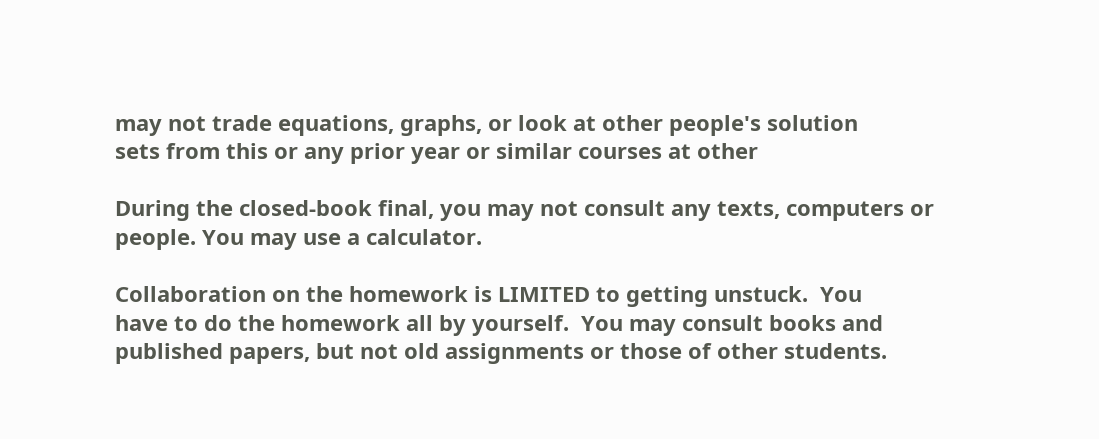may not trade equations, graphs, or look at other people's solution
sets from this or any prior year or similar courses at other

During the closed-book final, you may not consult any texts, computers or
people. You may use a calculator.

Collaboration on the homework is LIMITED to getting unstuck.  You
have to do the homework all by yourself.  You may consult books and
published papers, but not old assignments or those of other students.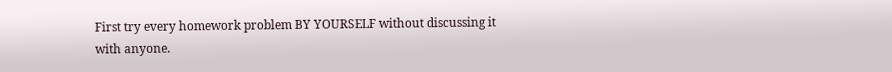First try every homework problem BY YOURSELF without discussing it
with anyone.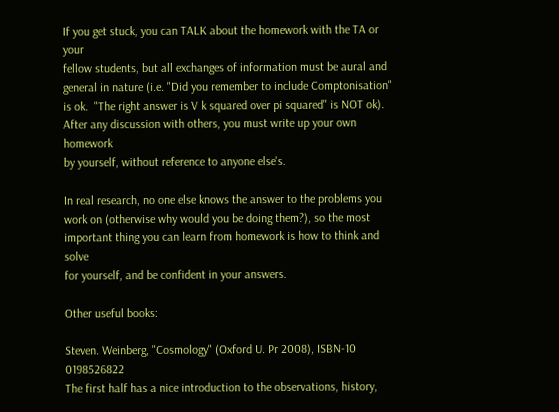If you get stuck, you can TALK about the homework with the TA or your
fellow students, but all exchanges of information must be aural and
general in nature (i.e. "Did you remember to include Comptonisation"
is ok.  "The right answer is V k squared over pi squared" is NOT ok).
After any discussion with others, you must write up your own homework
by yourself, without reference to anyone else's.

In real research, no one else knows the answer to the problems you
work on (otherwise why would you be doing them?), so the most
important thing you can learn from homework is how to think and solve
for yourself, and be confident in your answers.

Other useful books:

Steven. Weinberg, "Cosmology" (Oxford U. Pr 2008), ISBN-10 0198526822
The first half has a nice introduction to the observations, history,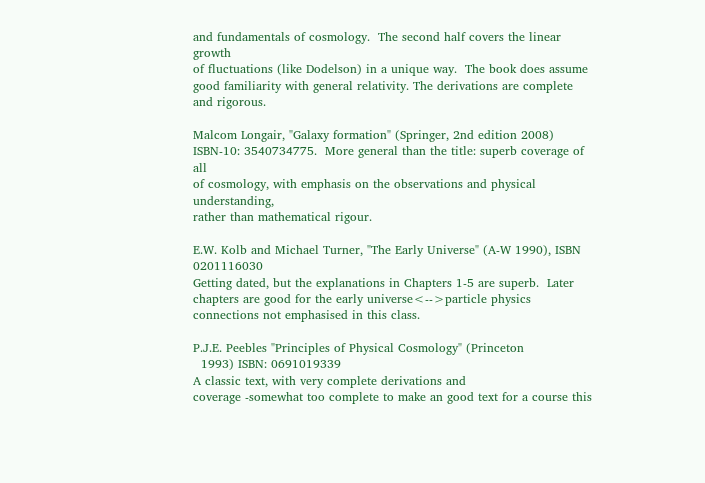and fundamentals of cosmology.  The second half covers the linear growth
of fluctuations (like Dodelson) in a unique way.  The book does assume
good familiarity with general relativity. The derivations are complete
and rigorous.

Malcom Longair, "Galaxy formation" (Springer, 2nd edition 2008)
ISBN-10: 3540734775.  More general than the title: superb coverage of all
of cosmology, with emphasis on the observations and physical understanding,
rather than mathematical rigour.

E.W. Kolb and Michael Turner, "The Early Universe" (A-W 1990), ISBN 0201116030
Getting dated, but the explanations in Chapters 1-5 are superb.  Later
chapters are good for the early universe<-->particle physics
connections not emphasised in this class.

P.J.E. Peebles "Principles of Physical Cosmology" (Princeton
  1993) ISBN: 0691019339
A classic text, with very complete derivations and
coverage -somewhat too complete to make an good text for a course this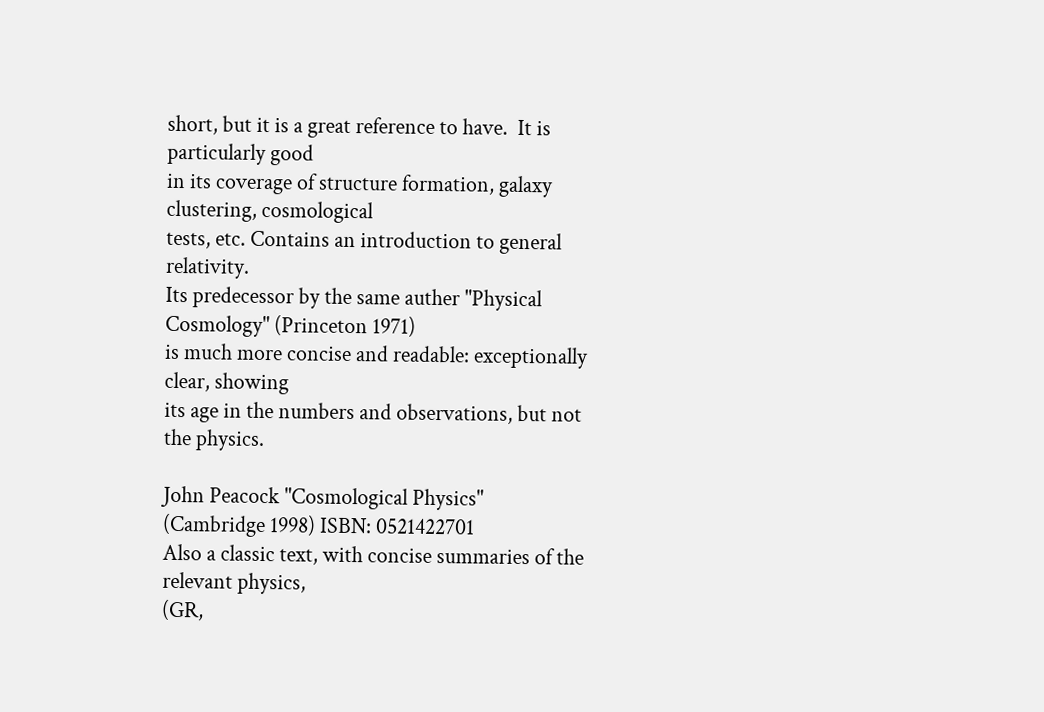short, but it is a great reference to have.  It is particularly good
in its coverage of structure formation, galaxy clustering, cosmological
tests, etc. Contains an introduction to general relativity.
Its predecessor by the same auther "Physical Cosmology" (Princeton 1971)
is much more concise and readable: exceptionally clear, showing
its age in the numbers and observations, but not the physics.

John Peacock "Cosmological Physics" (Cambridge 1998) ISBN: 0521422701
Also a classic text, with concise summaries of the relevant physics,
(GR,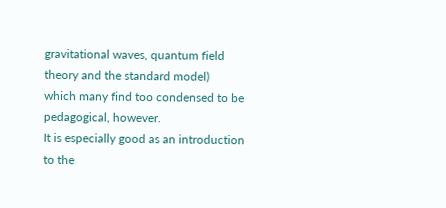gravitational waves, quantum field theory and the standard model)
which many find too condensed to be pedagogical, however.
It is especially good as an introduction to the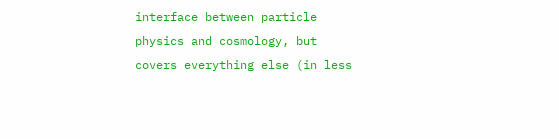interface between particle
physics and cosmology, but covers everything else (in less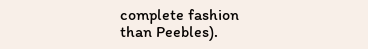complete fashion
than Peebles).